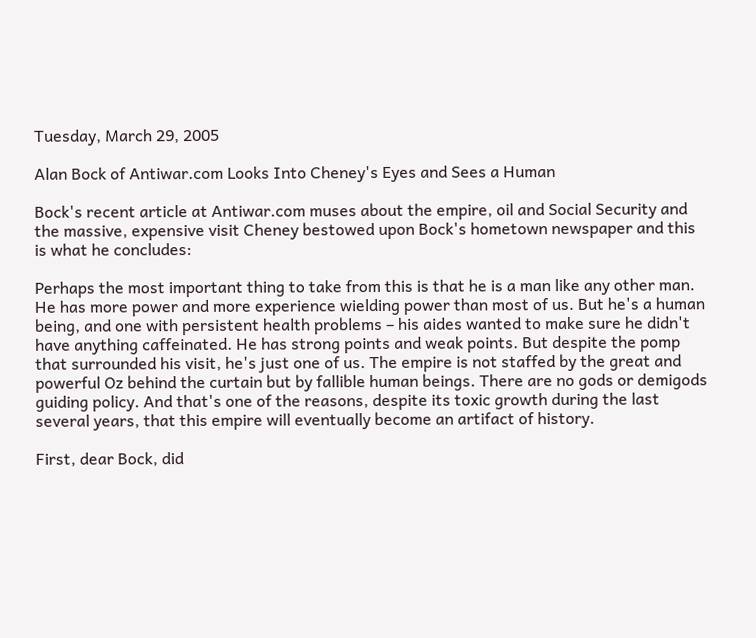Tuesday, March 29, 2005

Alan Bock of Antiwar.com Looks Into Cheney's Eyes and Sees a Human

Bock's recent article at Antiwar.com muses about the empire, oil and Social Security and the massive, expensive visit Cheney bestowed upon Bock's hometown newspaper and this is what he concludes:

Perhaps the most important thing to take from this is that he is a man like any other man. He has more power and more experience wielding power than most of us. But he's a human being, and one with persistent health problems – his aides wanted to make sure he didn't have anything caffeinated. He has strong points and weak points. But despite the pomp that surrounded his visit, he's just one of us. The empire is not staffed by the great and powerful Oz behind the curtain but by fallible human beings. There are no gods or demigods guiding policy. And that's one of the reasons, despite its toxic growth during the last several years, that this empire will eventually become an artifact of history.

First, dear Bock, did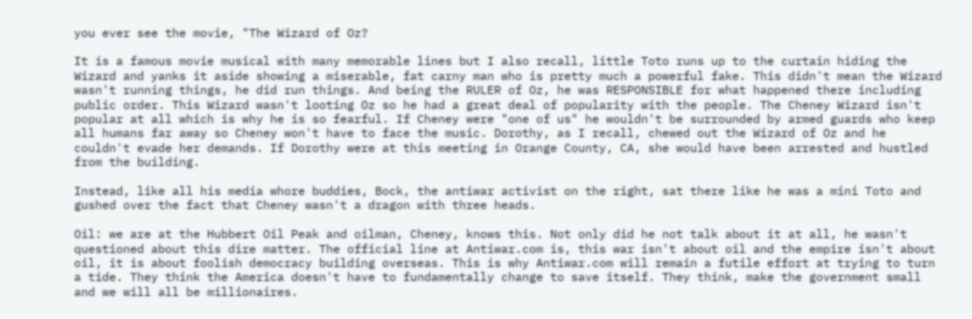you ever see the movie, "The Wizard of Oz?

It is a famous movie musical with many memorable lines but I also recall, little Toto runs up to the curtain hiding the Wizard and yanks it aside showing a miserable, fat carny man who is pretty much a powerful fake. This didn't mean the Wizard wasn't running things, he did run things. And being the RULER of Oz, he was RESPONSIBLE for what happened there including public order. This Wizard wasn't looting Oz so he had a great deal of popularity with the people. The Cheney Wizard isn't popular at all which is why he is so fearful. If Cheney were "one of us" he wouldn't be surrounded by armed guards who keep all humans far away so Cheney won't have to face the music. Dorothy, as I recall, chewed out the Wizard of Oz and he couldn't evade her demands. If Dorothy were at this meeting in Orange County, CA, she would have been arrested and hustled from the building.

Instead, like all his media whore buddies, Bock, the antiwar activist on the right, sat there like he was a mini Toto and gushed over the fact that Cheney wasn't a dragon with three heads.

Oil: we are at the Hubbert Oil Peak and oilman, Cheney, knows this. Not only did he not talk about it at all, he wasn't questioned about this dire matter. The official line at Antiwar.com is, this war isn't about oil and the empire isn't about oil, it is about foolish democracy building overseas. This is why Antiwar.com will remain a futile effort at trying to turn a tide. They think the America doesn't have to fundamentally change to save itself. They think, make the government small and we will all be millionaires.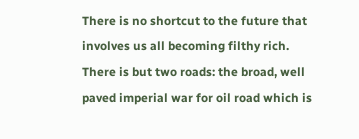There is no shortcut to the future that involves us all becoming filthy rich. There is but two roads: the broad, well paved imperial war for oil road which is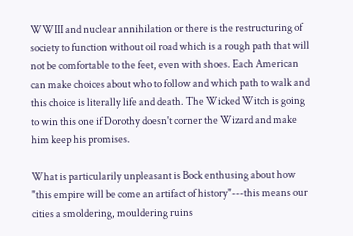WWIII and nuclear annihilation or there is the restructuring of society to function without oil road which is a rough path that will not be comfortable to the feet, even with shoes. Each American can make choices about who to follow and which path to walk and this choice is literally life and death. The Wicked Witch is going to win this one if Dorothy doesn't corner the Wizard and make him keep his promises.

What is particularily unpleasant is Bock enthusing about how "this empire will be come an artifact of history"---this means our cities a smoldering, mouldering ruins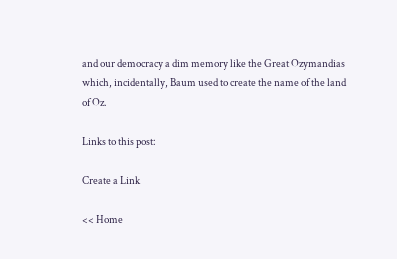and our democracy a dim memory like the Great Ozymandias which, incidentally, Baum used to create the name of the land of Oz.

Links to this post:

Create a Link

<< Home